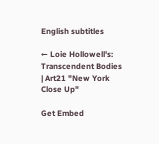English subtitles

← Loie Hollowell's: Transcendent Bodies | Art21 "New York Close Up"

Get Embed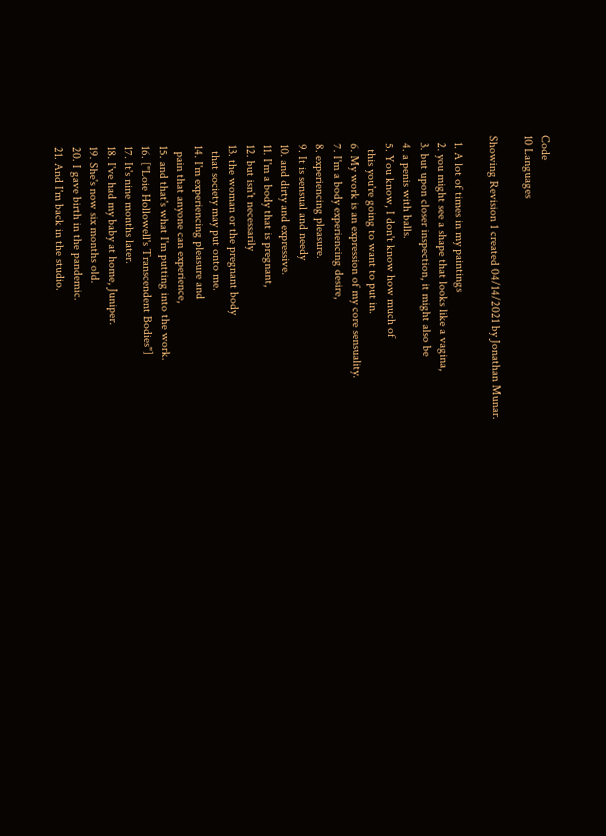Code
10 Languages

Showing Revision 1 created 04/14/2021 by Jonathan Munar.

  1. A lot of times in my paintings
  2. you might see a shape that looks like a vagina,
  3. but upon closer inspection, it might also be
  4. a penis with balls.
  5. You know, I don't know how much of
    this you're going to want to put in.
  6. My work is an expression of my core sensuality.
  7. I'm a body experiencing desire,
  8. experiencing pleasure.
  9. It is sensual and needy
  10. and dirty and expressive.
  11. I'm a body that is pregnant,
  12. but isn't necessarily
  13. the woman or the pregnant body
    that society may put onto me.
  14. I'm experiencing pleasure and
    pain that anyone can experience,
  15. and that's what I'm putting into the work.
  16. ["Loie Hollowell's Transcendent Bodies"]
  17. It's nine months later.
  18. I've had my baby at home, Juniper.
  19. She's now six months old.
  20. I gave birth in the pandemic.
  21. And I'm back in the studio.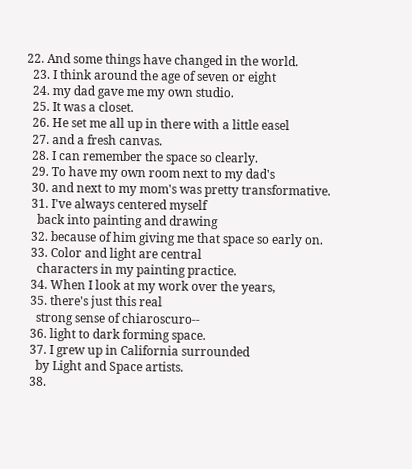22. And some things have changed in the world.
  23. I think around the age of seven or eight
  24. my dad gave me my own studio.
  25. It was a closet.
  26. He set me all up in there with a little easel
  27. and a fresh canvas.
  28. I can remember the space so clearly.
  29. To have my own room next to my dad's
  30. and next to my mom's was pretty transformative.
  31. I've always centered myself
    back into painting and drawing
  32. because of him giving me that space so early on.
  33. Color and light are central
    characters in my painting practice.
  34. When I look at my work over the years,
  35. there's just this real
    strong sense of chiaroscuro--
  36. light to dark forming space.
  37. I grew up in California surrounded
    by Light and Space artists.
  38.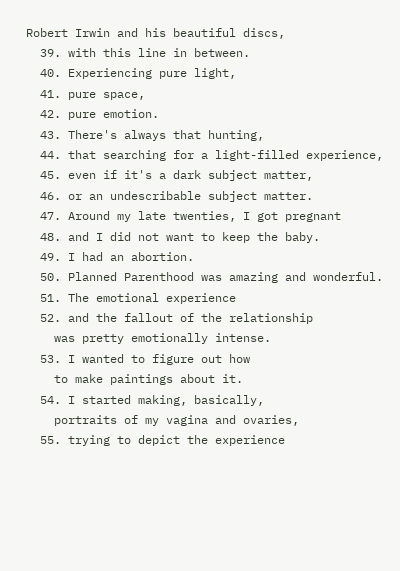Robert Irwin and his beautiful discs,
  39. with this line in between.
  40. Experiencing pure light,
  41. pure space,
  42. pure emotion.
  43. There's always that hunting,
  44. that searching for a light-filled experience,
  45. even if it's a dark subject matter,
  46. or an undescribable subject matter.
  47. Around my late twenties, I got pregnant
  48. and I did not want to keep the baby.
  49. I had an abortion.
  50. Planned Parenthood was amazing and wonderful.
  51. The emotional experience
  52. and the fallout of the relationship
    was pretty emotionally intense.
  53. I wanted to figure out how
    to make paintings about it.
  54. I started making, basically,
    portraits of my vagina and ovaries,
  55. trying to depict the experience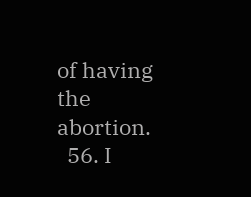of having the abortion.
  56. I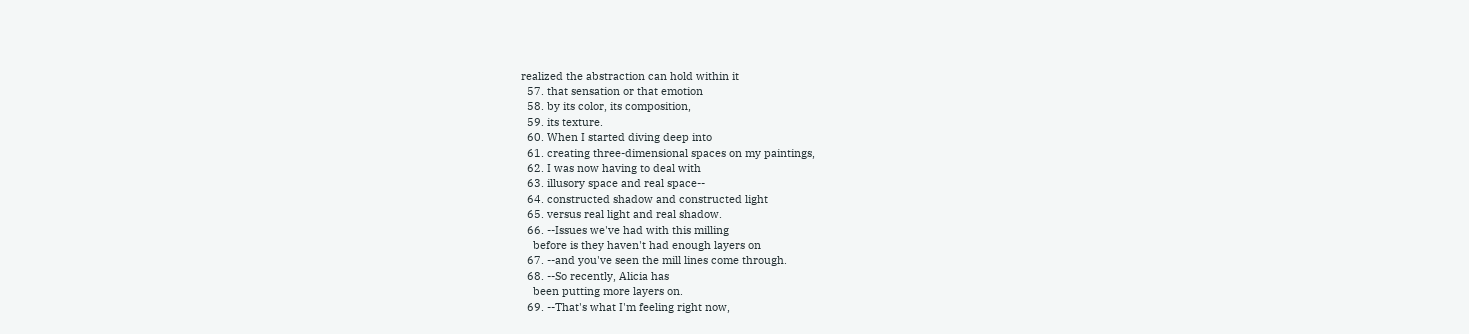realized the abstraction can hold within it
  57. that sensation or that emotion
  58. by its color, its composition,
  59. its texture.
  60. When I started diving deep into
  61. creating three-dimensional spaces on my paintings,
  62. I was now having to deal with
  63. illusory space and real space--
  64. constructed shadow and constructed light
  65. versus real light and real shadow.
  66. --Issues we've had with this milling
    before is they haven't had enough layers on
  67. --and you've seen the mill lines come through.
  68. --So recently, Alicia has
    been putting more layers on.
  69. --That's what I'm feeling right now,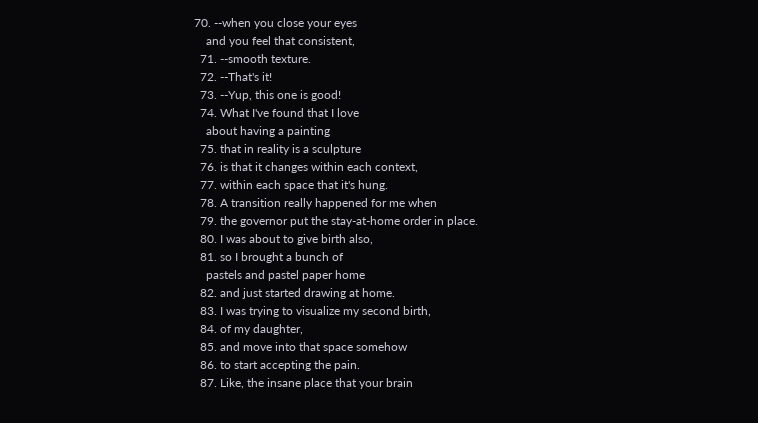70. --when you close your eyes
    and you feel that consistent,
  71. --smooth texture.
  72. --That's it!
  73. --Yup, this one is good!
  74. What I've found that I love
    about having a painting
  75. that in reality is a sculpture
  76. is that it changes within each context,
  77. within each space that it's hung.
  78. A transition really happened for me when
  79. the governor put the stay-at-home order in place.
  80. I was about to give birth also,
  81. so I brought a bunch of
    pastels and pastel paper home
  82. and just started drawing at home.
  83. I was trying to visualize my second birth,
  84. of my daughter,
  85. and move into that space somehow
  86. to start accepting the pain.
  87. Like, the insane place that your brain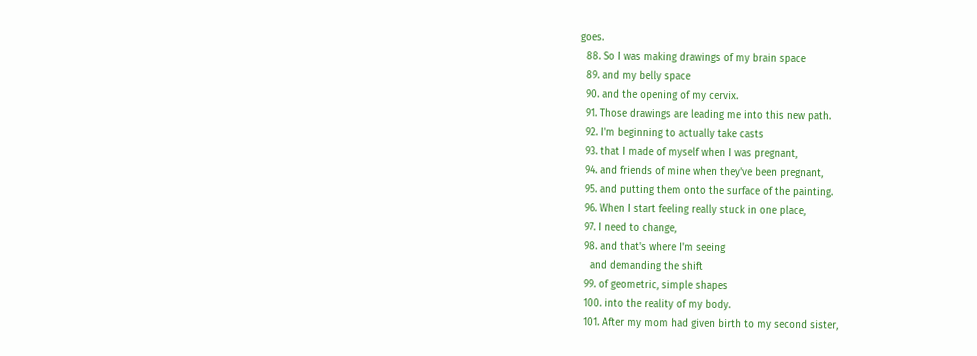goes.
  88. So I was making drawings of my brain space
  89. and my belly space
  90. and the opening of my cervix.
  91. Those drawings are leading me into this new path.
  92. I'm beginning to actually take casts
  93. that I made of myself when I was pregnant,
  94. and friends of mine when they've been pregnant,
  95. and putting them onto the surface of the painting.
  96. When I start feeling really stuck in one place,
  97. I need to change,
  98. and that's where I'm seeing
    and demanding the shift
  99. of geometric, simple shapes
  100. into the reality of my body.
  101. After my mom had given birth to my second sister,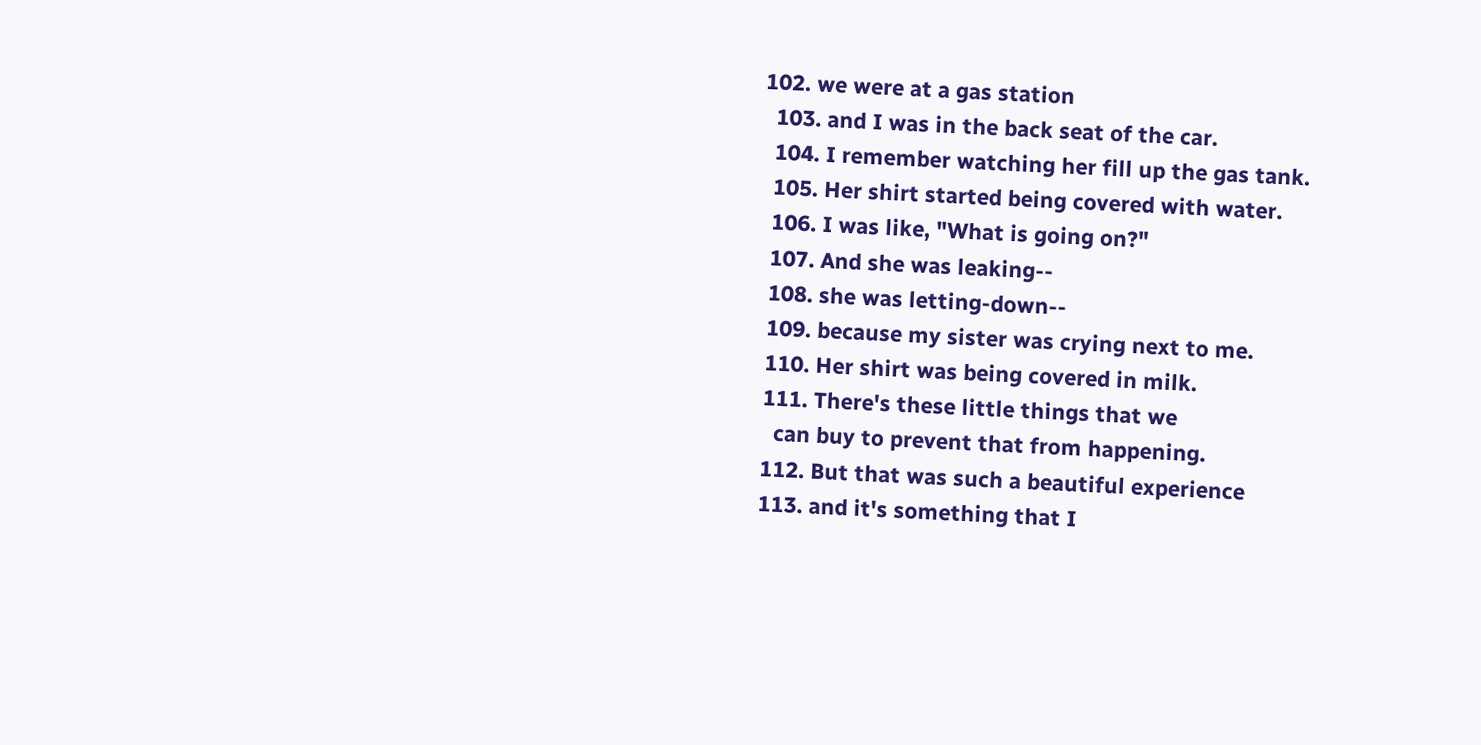102. we were at a gas station
  103. and I was in the back seat of the car.
  104. I remember watching her fill up the gas tank.
  105. Her shirt started being covered with water.
  106. I was like, "What is going on?"
  107. And she was leaking--
  108. she was letting-down--
  109. because my sister was crying next to me.
  110. Her shirt was being covered in milk.
  111. There's these little things that we
    can buy to prevent that from happening.
  112. But that was such a beautiful experience
  113. and it's something that I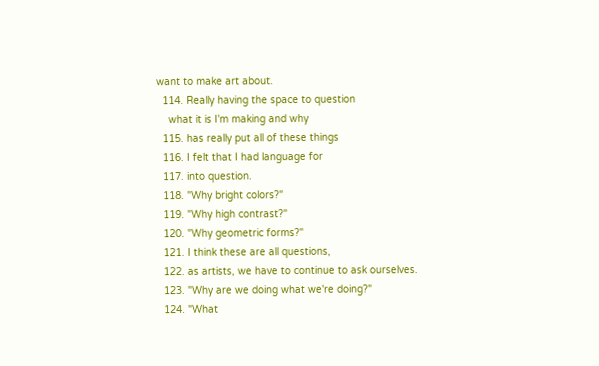want to make art about.
  114. Really having the space to question
    what it is I'm making and why
  115. has really put all of these things
  116. I felt that I had language for
  117. into question.
  118. "Why bright colors?"
  119. "Why high contrast?"
  120. "Why geometric forms?"
  121. I think these are all questions,
  122. as artists, we have to continue to ask ourselves.
  123. "Why are we doing what we're doing?"
  124. "What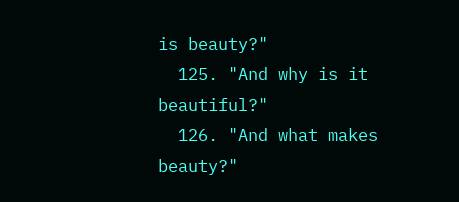is beauty?"
  125. "And why is it beautiful?"
  126. "And what makes beauty?"